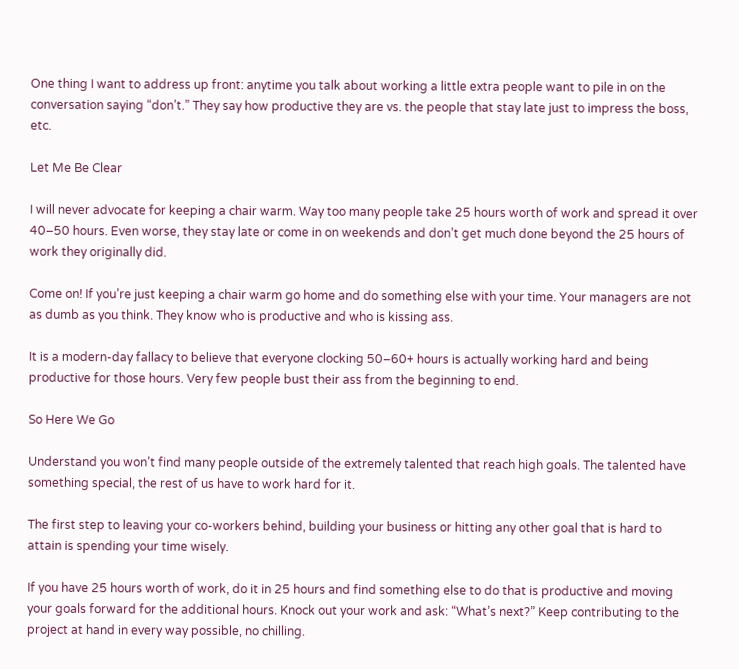One thing I want to address up front: anytime you talk about working a little extra people want to pile in on the conversation saying “don’t.” They say how productive they are vs. the people that stay late just to impress the boss, etc.

Let Me Be Clear

I will never advocate for keeping a chair warm. Way too many people take 25 hours worth of work and spread it over 40–50 hours. Even worse, they stay late or come in on weekends and don’t get much done beyond the 25 hours of work they originally did.

Come on! If you’re just keeping a chair warm go home and do something else with your time. Your managers are not as dumb as you think. They know who is productive and who is kissing ass.

It is a modern-day fallacy to believe that everyone clocking 50–60+ hours is actually working hard and being productive for those hours. Very few people bust their ass from the beginning to end.

So Here We Go

Understand you won’t find many people outside of the extremely talented that reach high goals. The talented have something special, the rest of us have to work hard for it.

The first step to leaving your co-workers behind, building your business or hitting any other goal that is hard to attain is spending your time wisely.

If you have 25 hours worth of work, do it in 25 hours and find something else to do that is productive and moving your goals forward for the additional hours. Knock out your work and ask: “What’s next?” Keep contributing to the project at hand in every way possible, no chilling.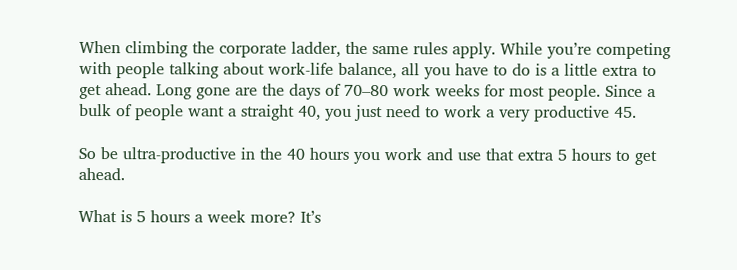When climbing the corporate ladder, the same rules apply. While you’re competing with people talking about work-life balance, all you have to do is a little extra to get ahead. Long gone are the days of 70–80 work weeks for most people. Since a bulk of people want a straight 40, you just need to work a very productive 45.

So be ultra-productive in the 40 hours you work and use that extra 5 hours to get ahead.

What is 5 hours a week more? It’s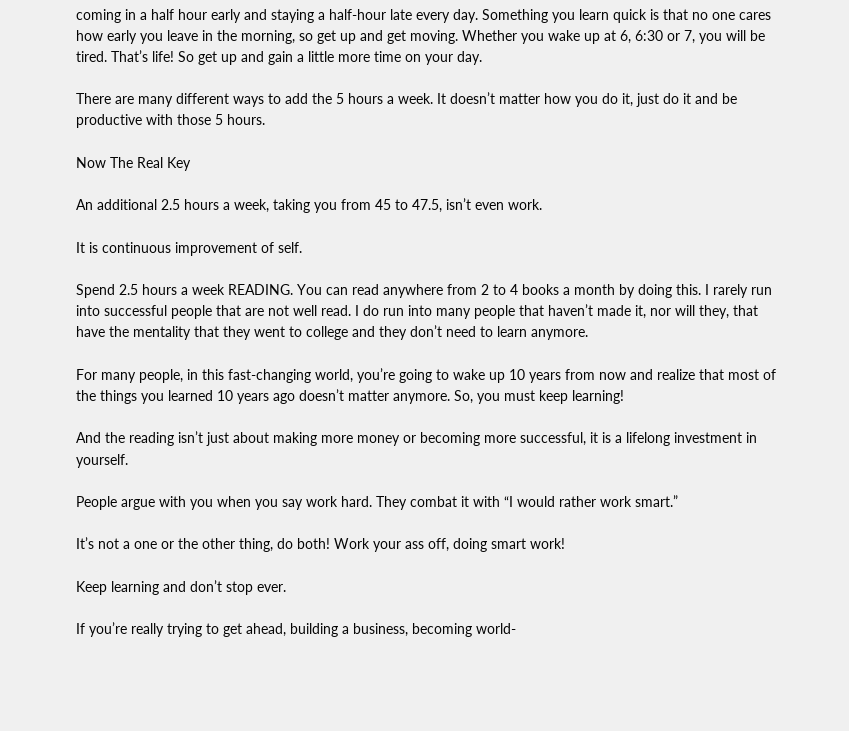coming in a half hour early and staying a half-hour late every day. Something you learn quick is that no one cares how early you leave in the morning, so get up and get moving. Whether you wake up at 6, 6:30 or 7, you will be tired. That’s life! So get up and gain a little more time on your day.

There are many different ways to add the 5 hours a week. It doesn’t matter how you do it, just do it and be productive with those 5 hours.

Now The Real Key

An additional 2.5 hours a week, taking you from 45 to 47.5, isn’t even work.

It is continuous improvement of self.

Spend 2.5 hours a week READING. You can read anywhere from 2 to 4 books a month by doing this. I rarely run into successful people that are not well read. I do run into many people that haven’t made it, nor will they, that have the mentality that they went to college and they don’t need to learn anymore.

For many people, in this fast-changing world, you’re going to wake up 10 years from now and realize that most of the things you learned 10 years ago doesn’t matter anymore. So, you must keep learning!

And the reading isn’t just about making more money or becoming more successful, it is a lifelong investment in yourself.

People argue with you when you say work hard. They combat it with “I would rather work smart.”

It’s not a one or the other thing, do both! Work your ass off, doing smart work!

Keep learning and don’t stop ever.

If you’re really trying to get ahead, building a business, becoming world-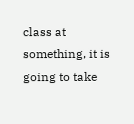class at something, it is going to take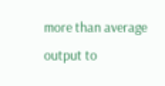more than average output to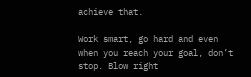achieve that.

Work smart, go hard and even when you reach your goal, don’t stop. Blow right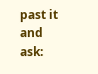past it and ask: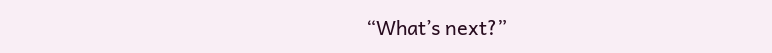“What’s next?”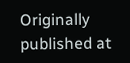Originally published at